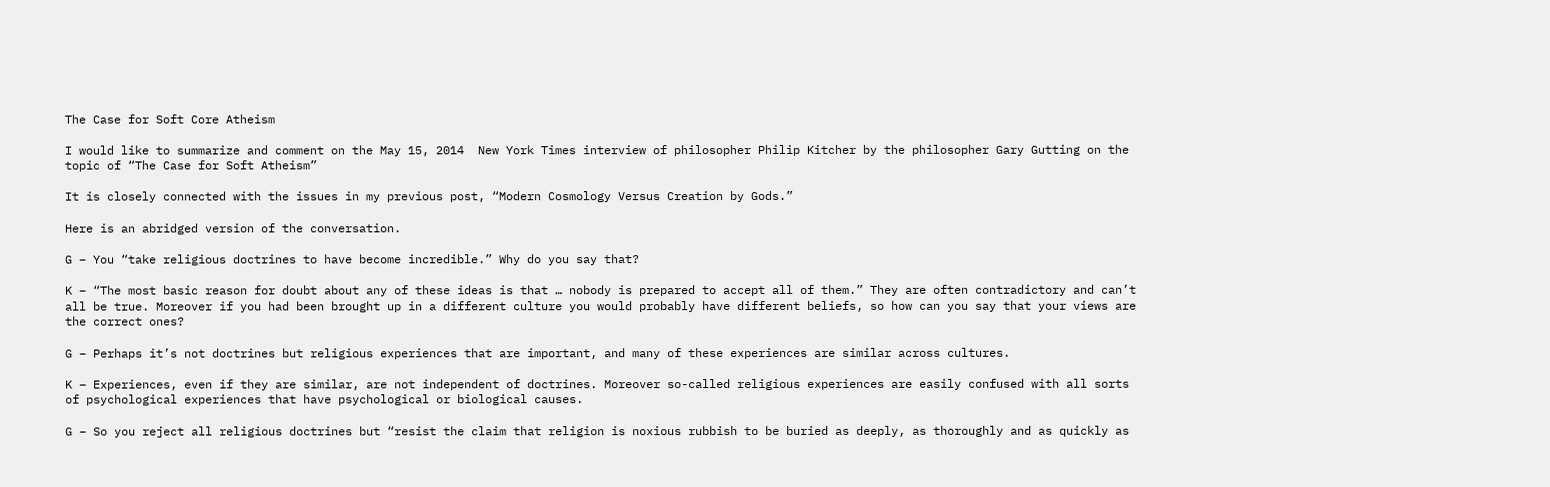The Case for Soft Core Atheism

I would like to summarize and comment on the May 15, 2014  New York Times interview of philosopher Philip Kitcher by the philosopher Gary Gutting on the topic of “The Case for Soft Atheism”

It is closely connected with the issues in my previous post, “Modern Cosmology Versus Creation by Gods.”

Here is an abridged version of the conversation.

G – You “take religious doctrines to have become incredible.” Why do you say that?

K – “The most basic reason for doubt about any of these ideas is that … nobody is prepared to accept all of them.” They are often contradictory and can’t all be true. Moreover if you had been brought up in a different culture you would probably have different beliefs, so how can you say that your views are the correct ones?

G – Perhaps it’s not doctrines but religious experiences that are important, and many of these experiences are similar across cultures.

K – Experiences, even if they are similar, are not independent of doctrines. Moreover so-called religious experiences are easily confused with all sorts of psychological experiences that have psychological or biological causes.

G – So you reject all religious doctrines but “resist the claim that religion is noxious rubbish to be buried as deeply, as thoroughly and as quickly as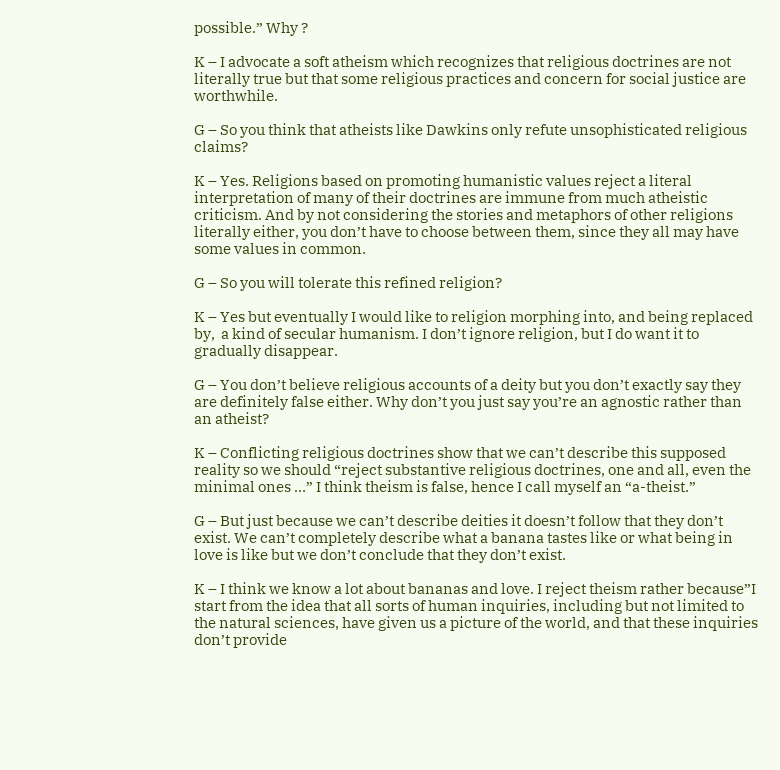possible.” Why ?

K – I advocate a soft atheism which recognizes that religious doctrines are not literally true but that some religious practices and concern for social justice are worthwhile.

G – So you think that atheists like Dawkins only refute unsophisticated religious claims?

K – Yes. Religions based on promoting humanistic values reject a literal interpretation of many of their doctrines are immune from much atheistic criticism. And by not considering the stories and metaphors of other religions literally either, you don’t have to choose between them, since they all may have some values in common.

G – So you will tolerate this refined religion?

K – Yes but eventually I would like to religion morphing into, and being replaced by,  a kind of secular humanism. I don’t ignore religion, but I do want it to gradually disappear.

G – You don’t believe religious accounts of a deity but you don’t exactly say they are definitely false either. Why don’t you just say you’re an agnostic rather than an atheist?

K – Conflicting religious doctrines show that we can’t describe this supposed reality so we should “reject substantive religious doctrines, one and all, even the minimal ones …” I think theism is false, hence I call myself an “a-theist.”

G – But just because we can’t describe deities it doesn’t follow that they don’t exist. We can’t completely describe what a banana tastes like or what being in love is like but we don’t conclude that they don’t exist.

K – I think we know a lot about bananas and love. I reject theism rather because”I start from the idea that all sorts of human inquiries, including but not limited to the natural sciences, have given us a picture of the world, and that these inquiries don’t provide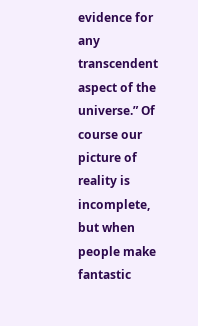evidence for any transcendent aspect of the universe.” Of course our picture of reality is incomplete, but when people make fantastic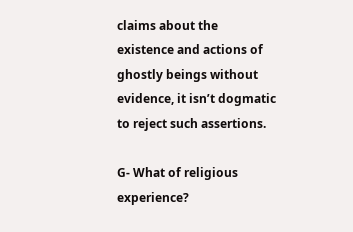claims about the existence and actions of ghostly beings without evidence, it isn’t dogmatic to reject such assertions.

G- What of religious experience?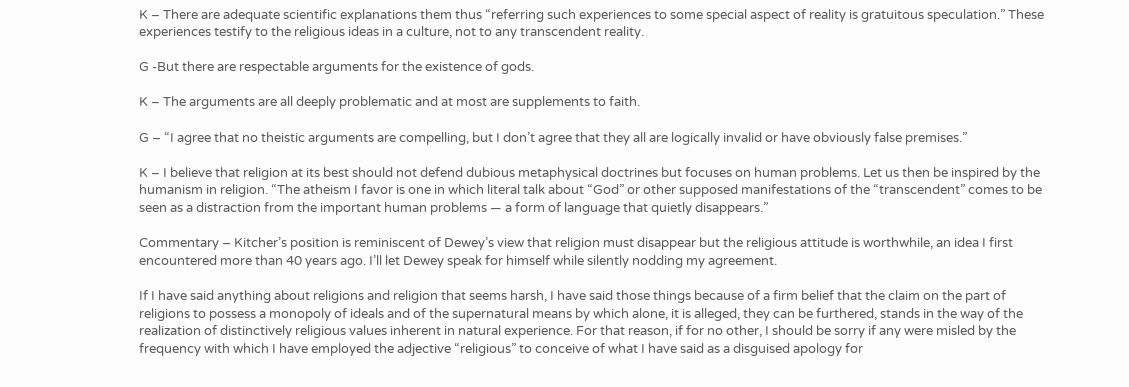K – There are adequate scientific explanations them thus “referring such experiences to some special aspect of reality is gratuitous speculation.” These experiences testify to the religious ideas in a culture, not to any transcendent reality.

G -But there are respectable arguments for the existence of gods.

K – The arguments are all deeply problematic and at most are supplements to faith.

G – “I agree that no theistic arguments are compelling, but I don’t agree that they all are logically invalid or have obviously false premises.”

K – I believe that religion at its best should not defend dubious metaphysical doctrines but focuses on human problems. Let us then be inspired by the humanism in religion. “The atheism I favor is one in which literal talk about “God” or other supposed manifestations of the “transcendent” comes to be seen as a distraction from the important human problems — a form of language that quietly disappears.”

Commentary – Kitcher’s position is reminiscent of Dewey’s view that religion must disappear but the religious attitude is worthwhile, an idea I first encountered more than 40 years ago. I’ll let Dewey speak for himself while silently nodding my agreement.

If I have said anything about religions and religion that seems harsh, I have said those things because of a firm belief that the claim on the part of religions to possess a monopoly of ideals and of the supernatural means by which alone, it is alleged, they can be furthered, stands in the way of the realization of distinctively religious values inherent in natural experience. For that reason, if for no other, I should be sorry if any were misled by the frequency with which I have employed the adjective “religious” to conceive of what I have said as a disguised apology for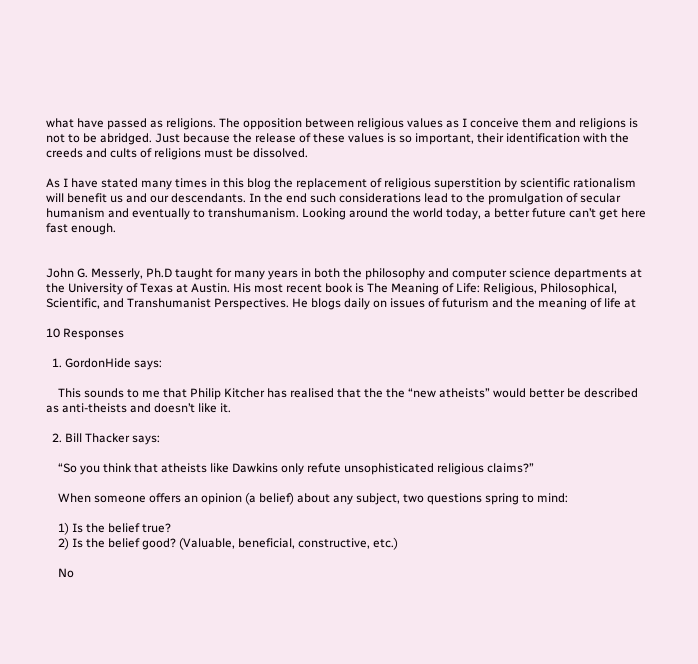what have passed as religions. The opposition between religious values as I conceive them and religions is not to be abridged. Just because the release of these values is so important, their identification with the creeds and cults of religions must be dissolved.

As I have stated many times in this blog the replacement of religious superstition by scientific rationalism will benefit us and our descendants. In the end such considerations lead to the promulgation of secular humanism and eventually to transhumanism. Looking around the world today, a better future can’t get here fast enough.


John G. Messerly, Ph.D taught for many years in both the philosophy and computer science departments at the University of Texas at Austin. His most recent book is The Meaning of Life: Religious, Philosophical, Scientific, and Transhumanist Perspectives. He blogs daily on issues of futurism and the meaning of life at

10 Responses

  1. GordonHide says:

    This sounds to me that Philip Kitcher has realised that the the “new atheists” would better be described as anti-theists and doesn’t like it.

  2. Bill Thacker says:

    “So you think that atheists like Dawkins only refute unsophisticated religious claims?”

    When someone offers an opinion (a belief) about any subject, two questions spring to mind:

    1) Is the belief true?
    2) Is the belief good? (Valuable, beneficial, constructive, etc.)

    No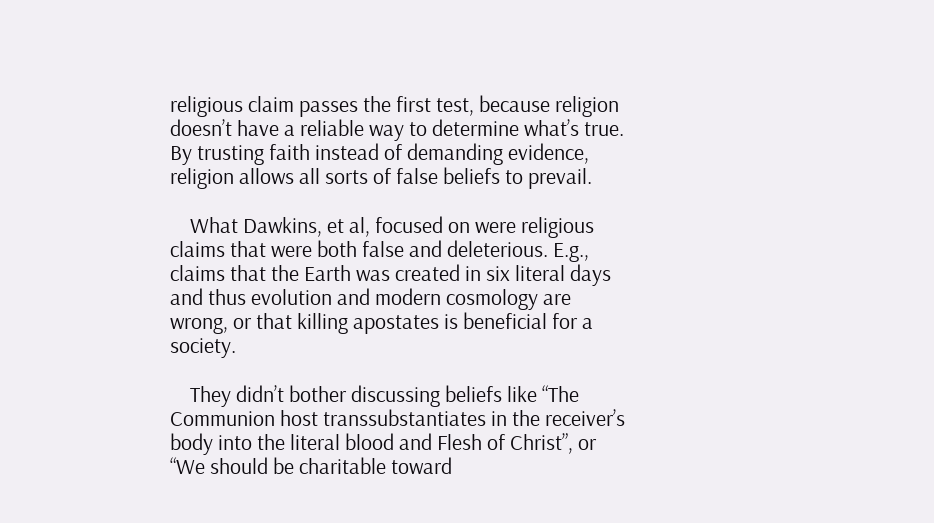religious claim passes the first test, because religion doesn’t have a reliable way to determine what’s true. By trusting faith instead of demanding evidence, religion allows all sorts of false beliefs to prevail.

    What Dawkins, et al, focused on were religious claims that were both false and deleterious. E.g., claims that the Earth was created in six literal days and thus evolution and modern cosmology are wrong, or that killing apostates is beneficial for a society.

    They didn’t bother discussing beliefs like “The Communion host transsubstantiates in the receiver’s body into the literal blood and Flesh of Christ”, or “We should be charitable toward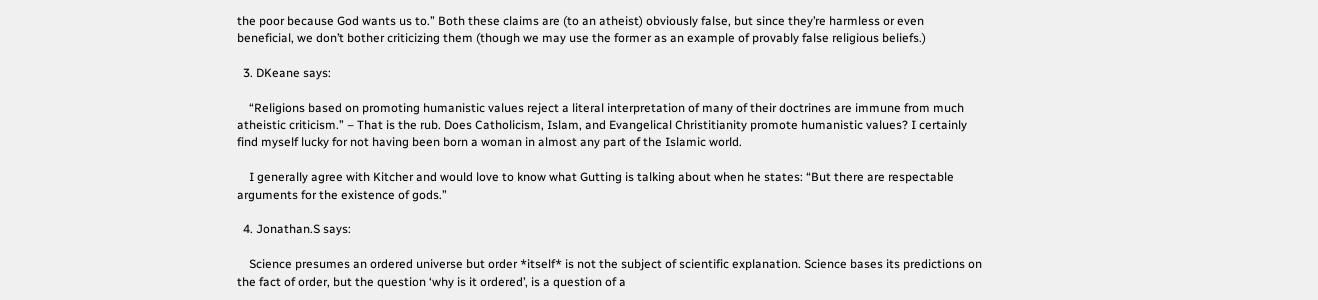the poor because God wants us to.” Both these claims are (to an atheist) obviously false, but since they’re harmless or even beneficial, we don’t bother criticizing them (though we may use the former as an example of provably false religious beliefs.)

  3. DKeane says:

    “Religions based on promoting humanistic values reject a literal interpretation of many of their doctrines are immune from much atheistic criticism.” – That is the rub. Does Catholicism, Islam, and Evangelical Christitianity promote humanistic values? I certainly find myself lucky for not having been born a woman in almost any part of the Islamic world.

    I generally agree with Kitcher and would love to know what Gutting is talking about when he states: “But there are respectable arguments for the existence of gods.”

  4. Jonathan.S says:

    Science presumes an ordered universe but order *itself* is not the subject of scientific explanation. Science bases its predictions on the fact of order, but the question ‘why is it ordered’, is a question of a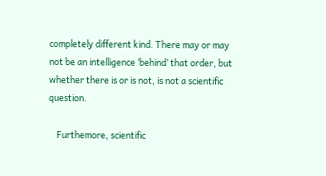completely different kind. There may or may not be an intelligence ‘behind’ that order, but whether there is or is not, is not a scientific question.

    Furthemore, scientific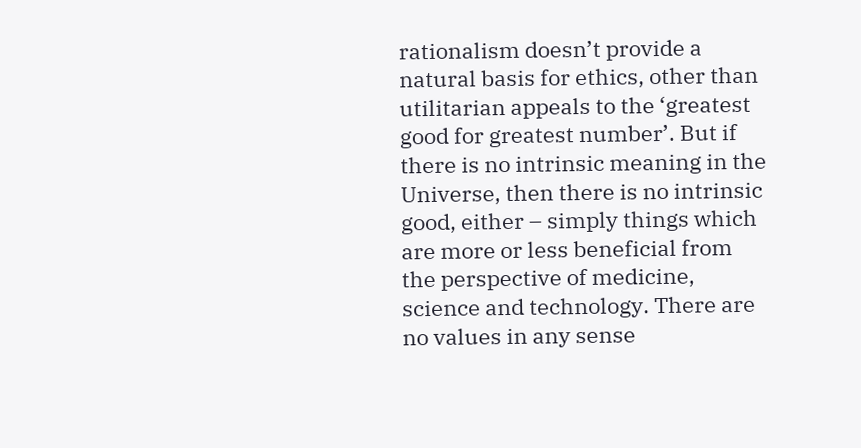rationalism doesn’t provide a natural basis for ethics, other than utilitarian appeals to the ‘greatest good for greatest number’. But if there is no intrinsic meaning in the Universe, then there is no intrinsic good, either – simply things which are more or less beneficial from the perspective of medicine, science and technology. There are no values in any sense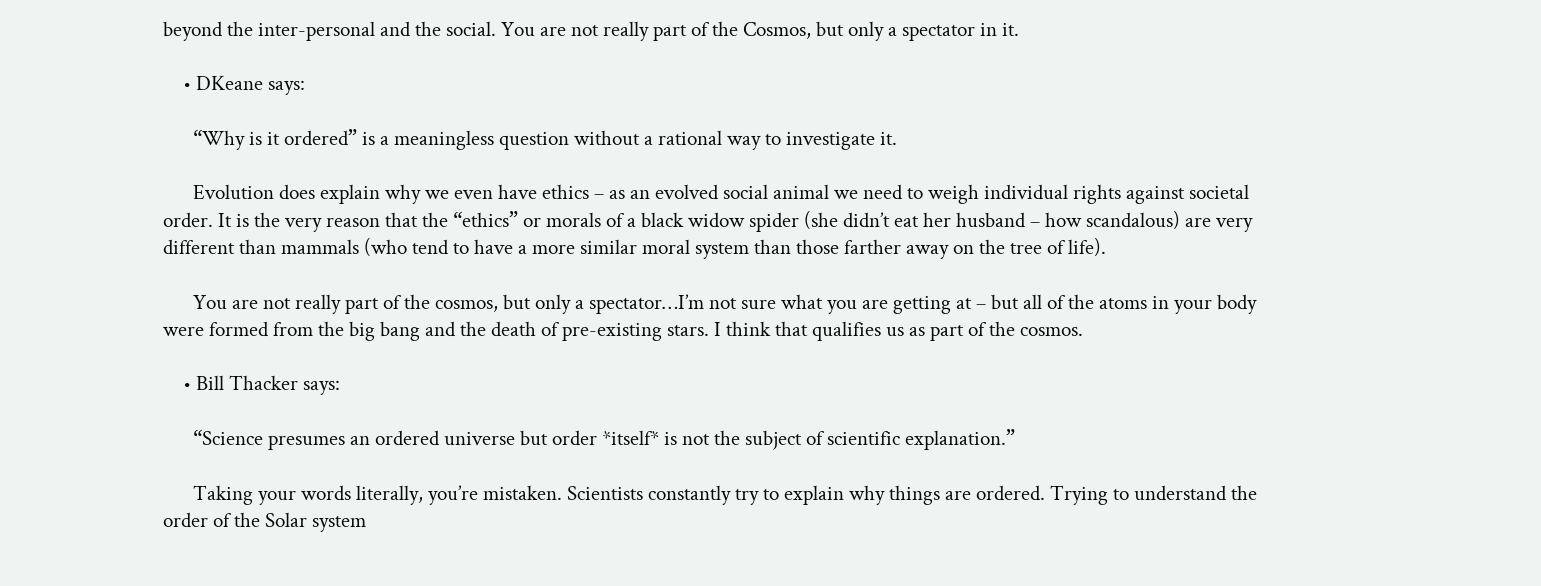beyond the inter-personal and the social. You are not really part of the Cosmos, but only a spectator in it.

    • DKeane says:

      “Why is it ordered” is a meaningless question without a rational way to investigate it.

      Evolution does explain why we even have ethics – as an evolved social animal we need to weigh individual rights against societal order. It is the very reason that the “ethics” or morals of a black widow spider (she didn’t eat her husband – how scandalous) are very different than mammals (who tend to have a more similar moral system than those farther away on the tree of life).

      You are not really part of the cosmos, but only a spectator…I’m not sure what you are getting at – but all of the atoms in your body were formed from the big bang and the death of pre-existing stars. I think that qualifies us as part of the cosmos.

    • Bill Thacker says:

      “Science presumes an ordered universe but order *itself* is not the subject of scientific explanation.”

      Taking your words literally, you’re mistaken. Scientists constantly try to explain why things are ordered. Trying to understand the order of the Solar system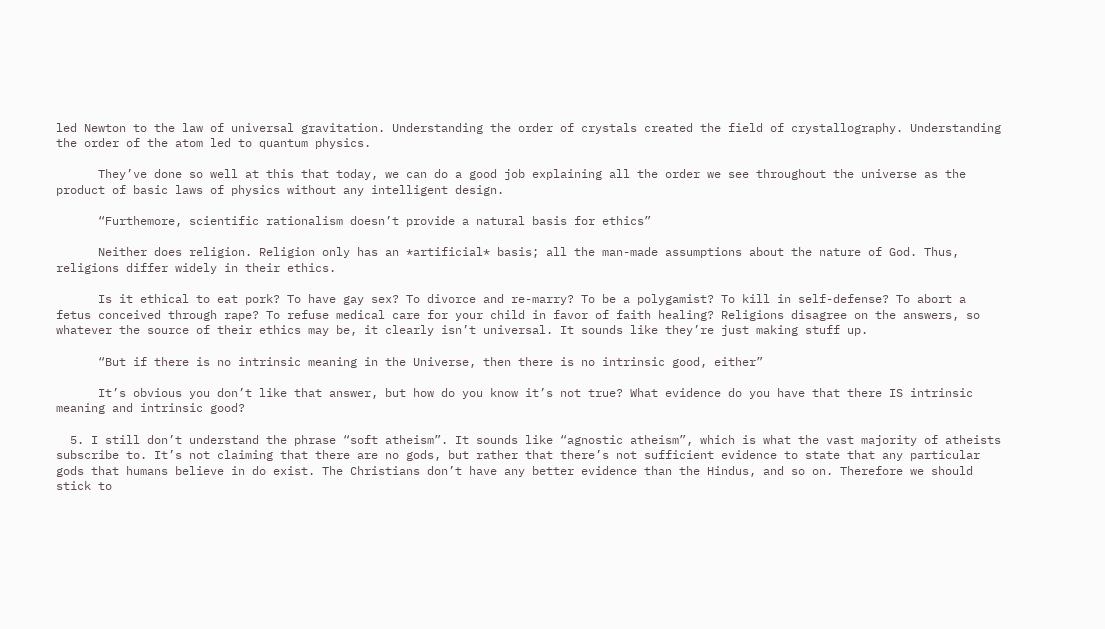led Newton to the law of universal gravitation. Understanding the order of crystals created the field of crystallography. Understanding the order of the atom led to quantum physics.

      They’ve done so well at this that today, we can do a good job explaining all the order we see throughout the universe as the product of basic laws of physics without any intelligent design.

      “Furthemore, scientific rationalism doesn’t provide a natural basis for ethics”

      Neither does religion. Religion only has an *artificial* basis; all the man-made assumptions about the nature of God. Thus, religions differ widely in their ethics.

      Is it ethical to eat pork? To have gay sex? To divorce and re-marry? To be a polygamist? To kill in self-defense? To abort a fetus conceived through rape? To refuse medical care for your child in favor of faith healing? Religions disagree on the answers, so whatever the source of their ethics may be, it clearly isn’t universal. It sounds like they’re just making stuff up.

      “But if there is no intrinsic meaning in the Universe, then there is no intrinsic good, either”

      It’s obvious you don’t like that answer, but how do you know it’s not true? What evidence do you have that there IS intrinsic meaning and intrinsic good?

  5. I still don’t understand the phrase “soft atheism”. It sounds like “agnostic atheism”, which is what the vast majority of atheists subscribe to. It’s not claiming that there are no gods, but rather that there’s not sufficient evidence to state that any particular gods that humans believe in do exist. The Christians don’t have any better evidence than the Hindus, and so on. Therefore we should stick to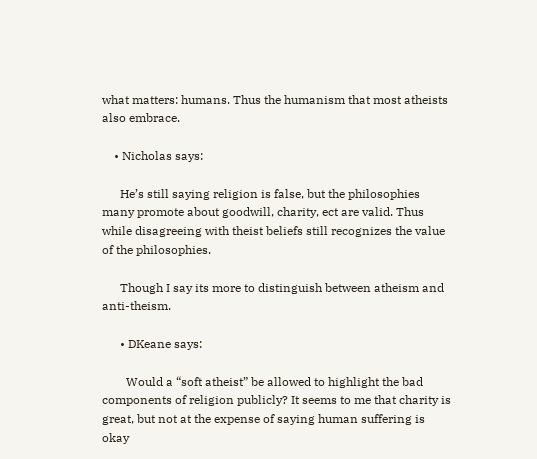what matters: humans. Thus the humanism that most atheists also embrace.

    • Nicholas says:

      He’s still saying religion is false, but the philosophies many promote about goodwill, charity, ect are valid. Thus while disagreeing with theist beliefs still recognizes the value of the philosophies.

      Though I say its more to distinguish between atheism and anti-theism.

      • DKeane says:

        Would a “soft atheist” be allowed to highlight the bad components of religion publicly? It seems to me that charity is great, but not at the expense of saying human suffering is okay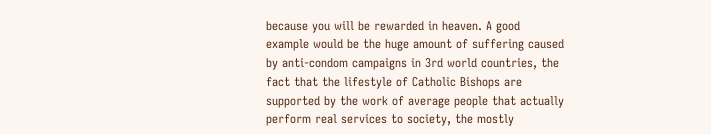because you will be rewarded in heaven. A good example would be the huge amount of suffering caused by anti-condom campaigns in 3rd world countries, the fact that the lifestyle of Catholic Bishops are supported by the work of average people that actually perform real services to society, the mostly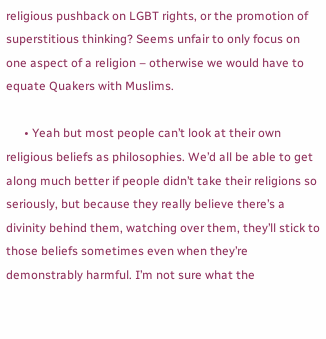religious pushback on LGBT rights, or the promotion of superstitious thinking? Seems unfair to only focus on one aspect of a religion – otherwise we would have to equate Quakers with Muslims.

      • Yeah but most people can’t look at their own religious beliefs as philosophies. We’d all be able to get along much better if people didn’t take their religions so seriously, but because they really believe there’s a divinity behind them, watching over them, they’ll stick to those beliefs sometimes even when they’re demonstrably harmful. I’m not sure what the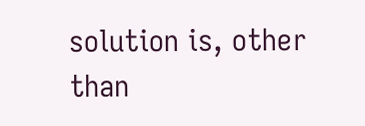solution is, other than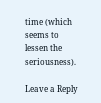time (which seems to lessen the seriousness).

Leave a Reply